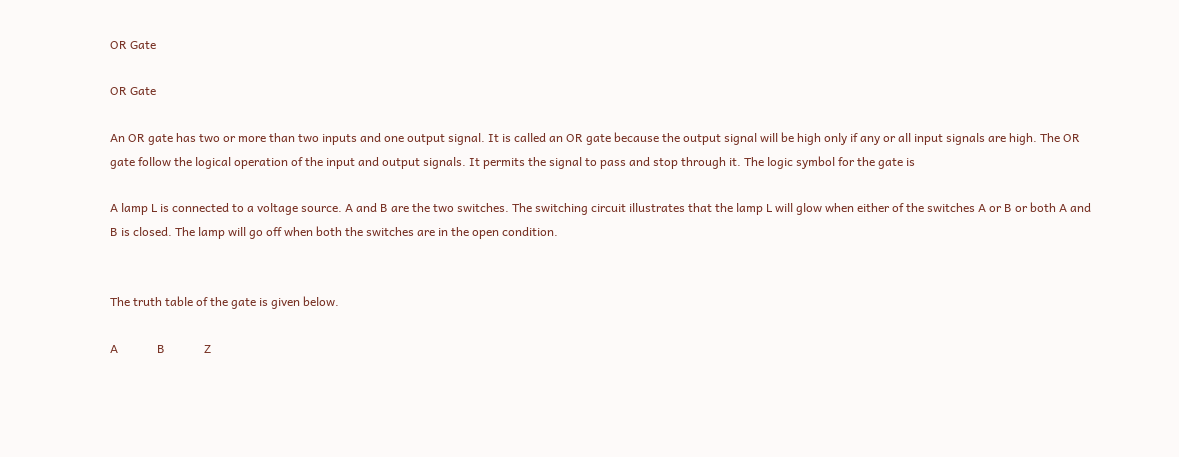OR Gate

OR Gate

An OR gate has two or more than two inputs and one output signal. It is called an OR gate because the output signal will be high only if any or all input signals are high. The OR gate follow the logical operation of the input and output signals. It permits the signal to pass and stop through it. The logic symbol for the gate is

A lamp L is connected to a voltage source. A and B are the two switches. The switching circuit illustrates that the lamp L will glow when either of the switches A or B or both A and B is closed. The lamp will go off when both the switches are in the open condition.


The truth table of the gate is given below.

A             B             Z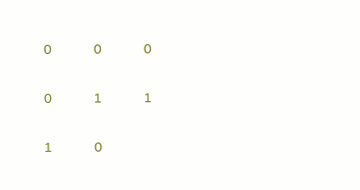0              0              0

0              1              1

1              0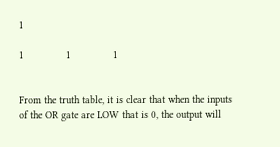1

1              1              1


From the truth table, it is clear that when the inputs of the OR gate are LOW that is 0, the output will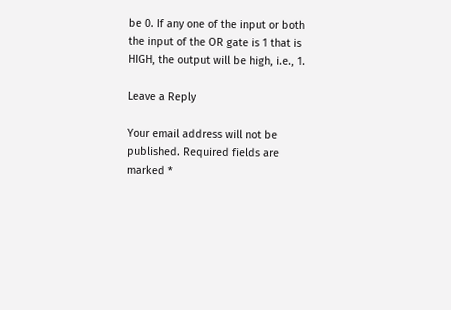be 0. If any one of the input or both the input of the OR gate is 1 that is HIGH, the output will be high, i.e., 1.

Leave a Reply

Your email address will not be published. Required fields are marked *